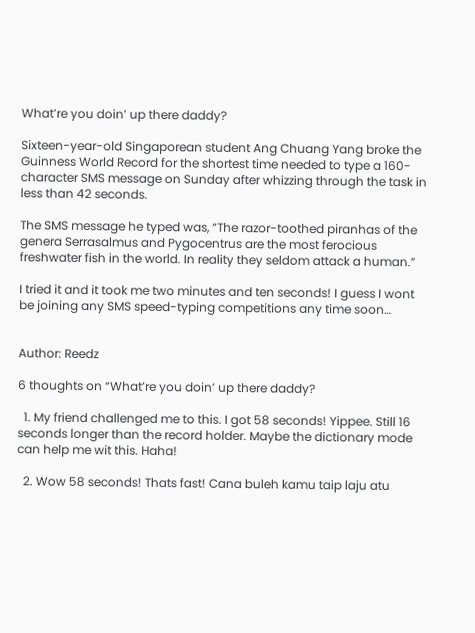What’re you doin’ up there daddy?

Sixteen-year-old Singaporean student Ang Chuang Yang broke the Guinness World Record for the shortest time needed to type a 160-character SMS message on Sunday after whizzing through the task in less than 42 seconds.

The SMS message he typed was, “The razor-toothed piranhas of the genera Serrasalmus and Pygocentrus are the most ferocious freshwater fish in the world. In reality they seldom attack a human.”

I tried it and it took me two minutes and ten seconds! I guess I wont be joining any SMS speed-typing competitions any time soon…


Author: Reedz

6 thoughts on “What’re you doin’ up there daddy?

  1. My friend challenged me to this. I got 58 seconds! Yippee. Still 16 seconds longer than the record holder. Maybe the dictionary mode can help me wit this. Haha!

  2. Wow 58 seconds! Thats fast! Cana buleh kamu taip laju atu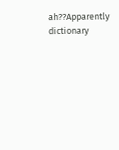ah??Apparently dictionary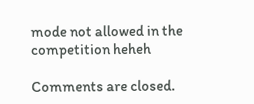mode not allowed in the competition heheh

Comments are closed.